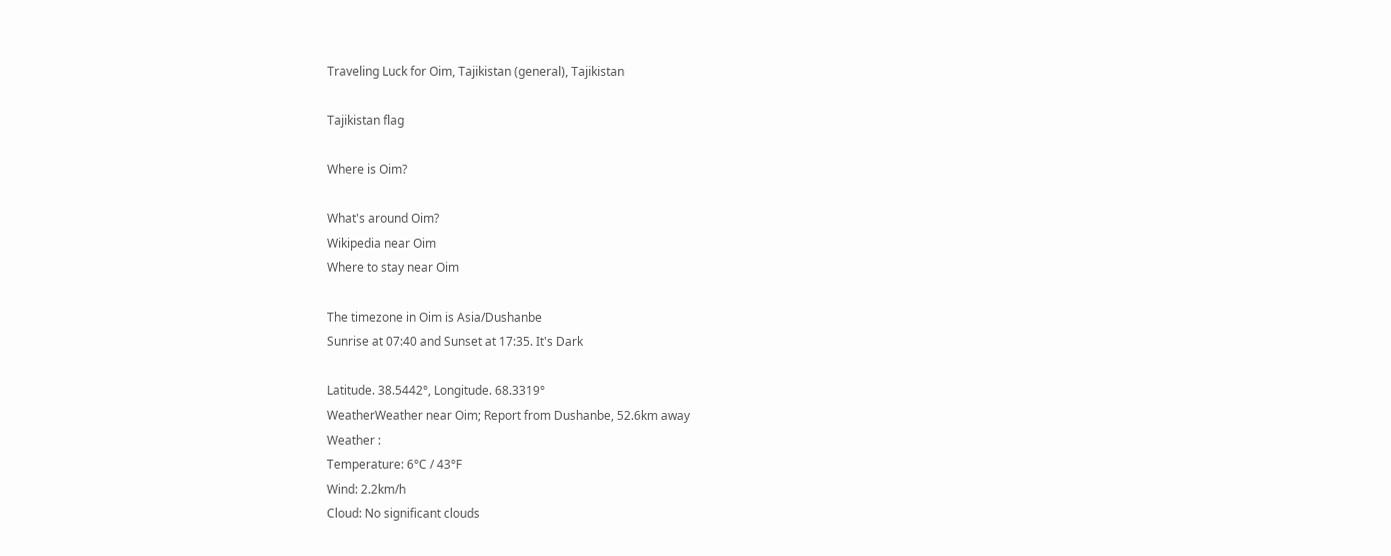Traveling Luck for Oim, Tajikistan (general), Tajikistan

Tajikistan flag

Where is Oim?

What's around Oim?
Wikipedia near Oim
Where to stay near Oim

The timezone in Oim is Asia/Dushanbe
Sunrise at 07:40 and Sunset at 17:35. It's Dark

Latitude. 38.5442°, Longitude. 68.3319°
WeatherWeather near Oim; Report from Dushanbe, 52.6km away
Weather :
Temperature: 6°C / 43°F
Wind: 2.2km/h
Cloud: No significant clouds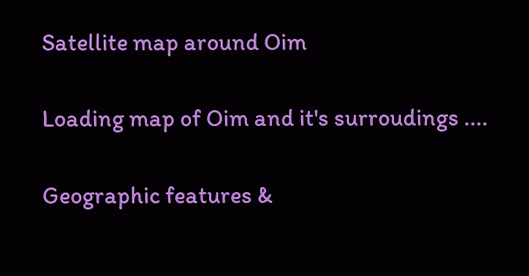Satellite map around Oim

Loading map of Oim and it's surroudings ....

Geographic features &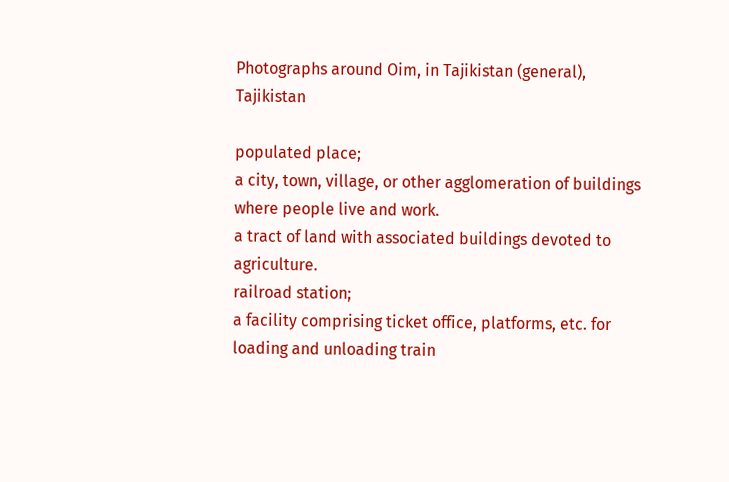Photographs around Oim, in Tajikistan (general), Tajikistan

populated place;
a city, town, village, or other agglomeration of buildings where people live and work.
a tract of land with associated buildings devoted to agriculture.
railroad station;
a facility comprising ticket office, platforms, etc. for loading and unloading train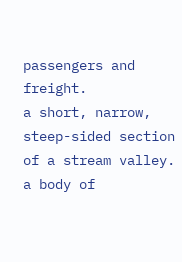passengers and freight.
a short, narrow, steep-sided section of a stream valley.
a body of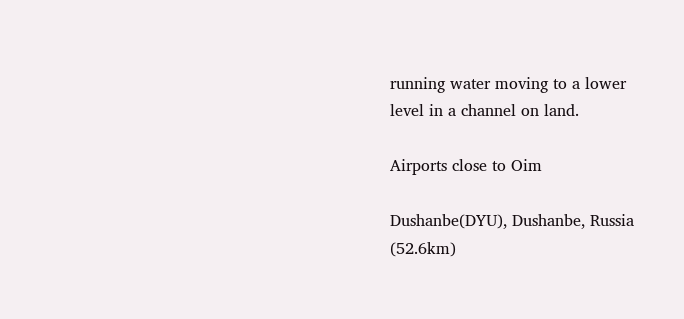running water moving to a lower level in a channel on land.

Airports close to Oim

Dushanbe(DYU), Dushanbe, Russia (52.6km)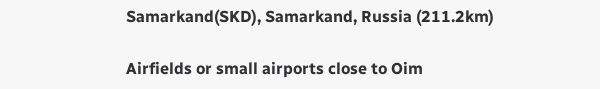Samarkand(SKD), Samarkand, Russia (211.2km)

Airfields or small airports close to Oim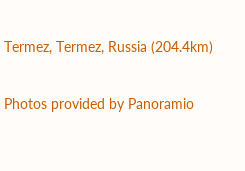Termez, Termez, Russia (204.4km)

Photos provided by Panoramio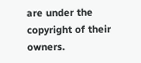are under the copyright of their owners.